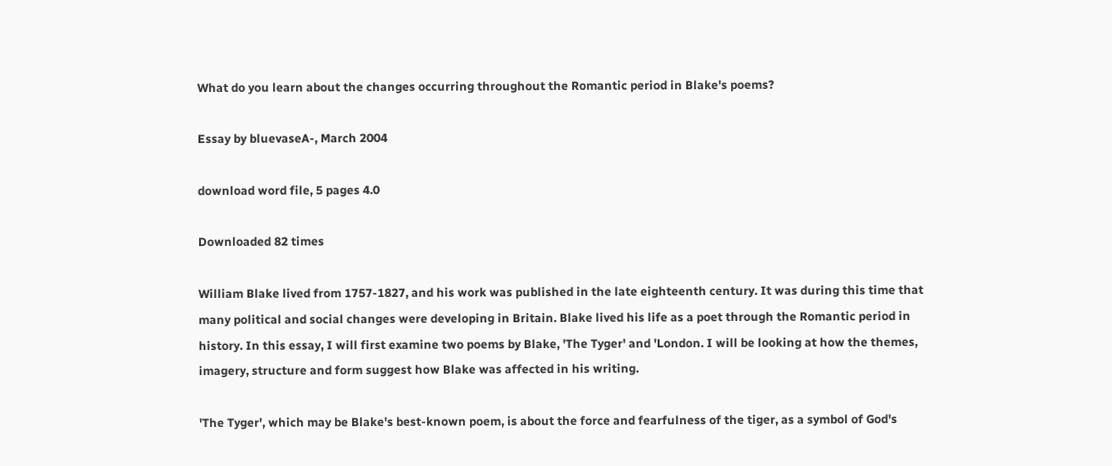What do you learn about the changes occurring throughout the Romantic period in Blake's poems?

Essay by bluevaseA-, March 2004

download word file, 5 pages 4.0

Downloaded 82 times

William Blake lived from 1757-1827, and his work was published in the late eighteenth century. It was during this time that many political and social changes were developing in Britain. Blake lived his life as a poet through the Romantic period in history. In this essay, I will first examine two poems by Blake, 'The Tyger' and 'London. I will be looking at how the themes, imagery, structure and form suggest how Blake was affected in his writing.

'The Tyger', which may be Blake's best-known poem, is about the force and fearfulness of the tiger, as a symbol of God's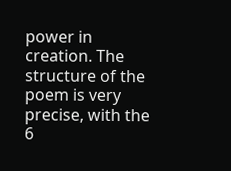power in creation. The structure of the poem is very precise, with the 6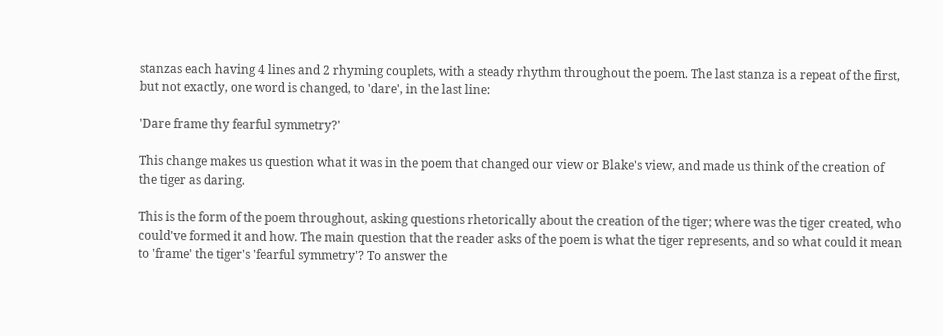stanzas each having 4 lines and 2 rhyming couplets, with a steady rhythm throughout the poem. The last stanza is a repeat of the first, but not exactly, one word is changed, to 'dare', in the last line:

'Dare frame thy fearful symmetry?'

This change makes us question what it was in the poem that changed our view or Blake's view, and made us think of the creation of the tiger as daring.

This is the form of the poem throughout, asking questions rhetorically about the creation of the tiger; where was the tiger created, who could've formed it and how. The main question that the reader asks of the poem is what the tiger represents, and so what could it mean to 'frame' the tiger's 'fearful symmetry'? To answer the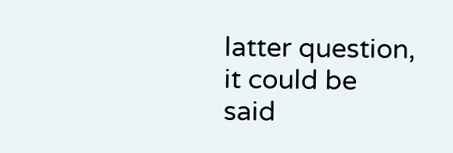latter question, it could be said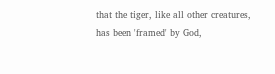that the tiger, like all other creatures, has been 'framed' by God,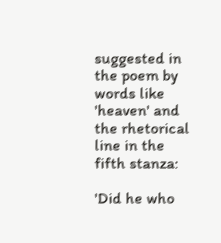suggested in the poem by words like 'heaven' and the rhetorical line in the fifth stanza:

'Did he who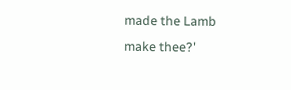made the Lamb make thee?'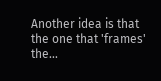Another idea is that the one that 'frames' the...